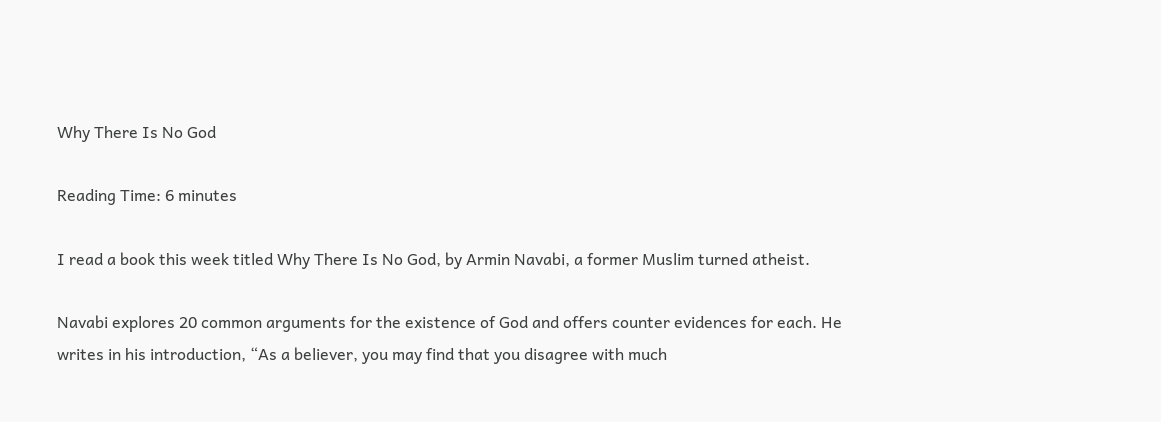Why There Is No God

Reading Time: 6 minutes

I read a book this week titled Why There Is No God, by Armin Navabi, a former Muslim turned atheist.

Navabi explores 20 common arguments for the existence of God and offers counter evidences for each. He writes in his introduction, “As a believer, you may find that you disagree with much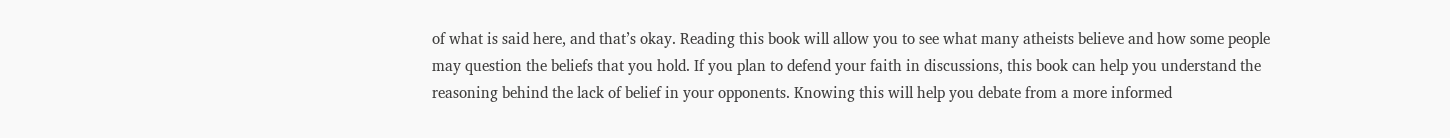of what is said here, and that’s okay. Reading this book will allow you to see what many atheists believe and how some people may question the beliefs that you hold. If you plan to defend your faith in discussions, this book can help you understand the reasoning behind the lack of belief in your opponents. Knowing this will help you debate from a more informed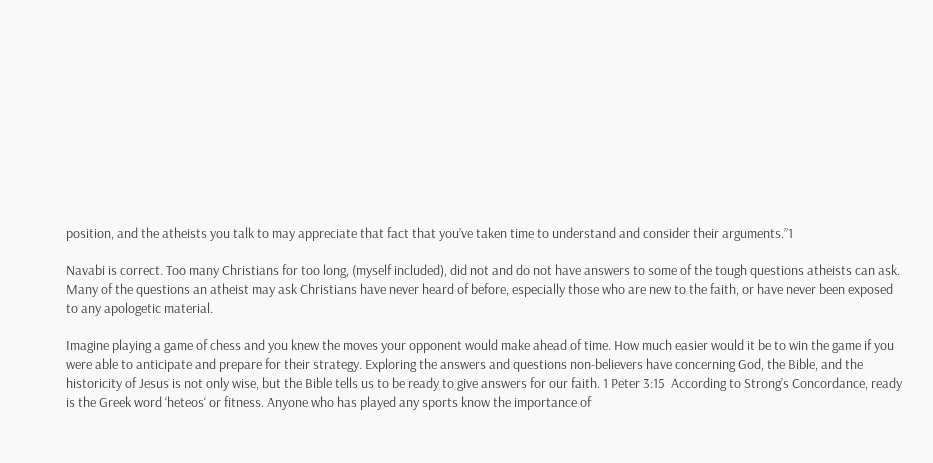position, and the atheists you talk to may appreciate that fact that you’ve taken time to understand and consider their arguments.”1

Navabi is correct. Too many Christians for too long, (myself included), did not and do not have answers to some of the tough questions atheists can ask. Many of the questions an atheist may ask Christians have never heard of before, especially those who are new to the faith, or have never been exposed to any apologetic material.

Imagine playing a game of chess and you knew the moves your opponent would make ahead of time. How much easier would it be to win the game if you were able to anticipate and prepare for their strategy. Exploring the answers and questions non-believers have concerning God, the Bible, and the historicity of Jesus is not only wise, but the Bible tells us to be ready to give answers for our faith. 1 Peter 3:15  According to Strong’s Concordance, ready is the Greek word ‘heteos‘ or fitness. Anyone who has played any sports know the importance of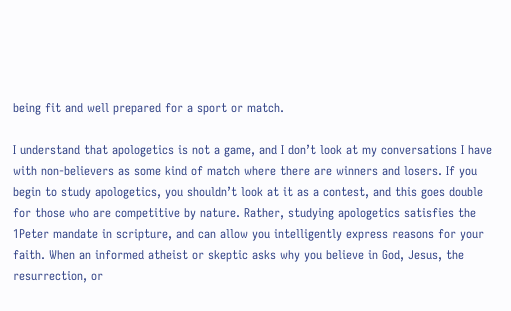being fit and well prepared for a sport or match.

I understand that apologetics is not a game, and I don’t look at my conversations I have with non-believers as some kind of match where there are winners and losers. If you begin to study apologetics, you shouldn’t look at it as a contest, and this goes double for those who are competitive by nature. Rather, studying apologetics satisfies the 1Peter mandate in scripture, and can allow you intelligently express reasons for your faith. When an informed atheist or skeptic asks why you believe in God, Jesus, the resurrection, or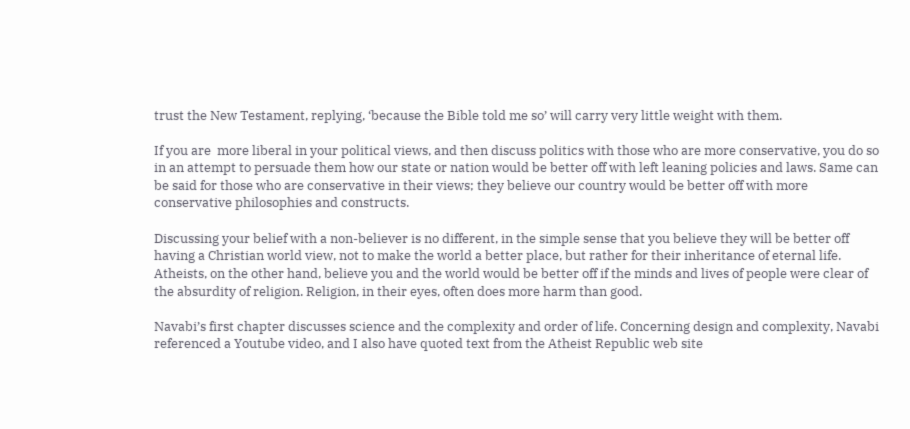trust the New Testament, replying, ‘because the Bible told me so’ will carry very little weight with them.

If you are  more liberal in your political views, and then discuss politics with those who are more conservative, you do so in an attempt to persuade them how our state or nation would be better off with left leaning policies and laws. Same can be said for those who are conservative in their views; they believe our country would be better off with more conservative philosophies and constructs.

Discussing your belief with a non-believer is no different, in the simple sense that you believe they will be better off having a Christian world view, not to make the world a better place, but rather for their inheritance of eternal life. Atheists, on the other hand, believe you and the world would be better off if the minds and lives of people were clear of the absurdity of religion. Religion, in their eyes, often does more harm than good.

Navabi’s first chapter discusses science and the complexity and order of life. Concerning design and complexity, Navabi referenced a Youtube video, and I also have quoted text from the Atheist Republic web site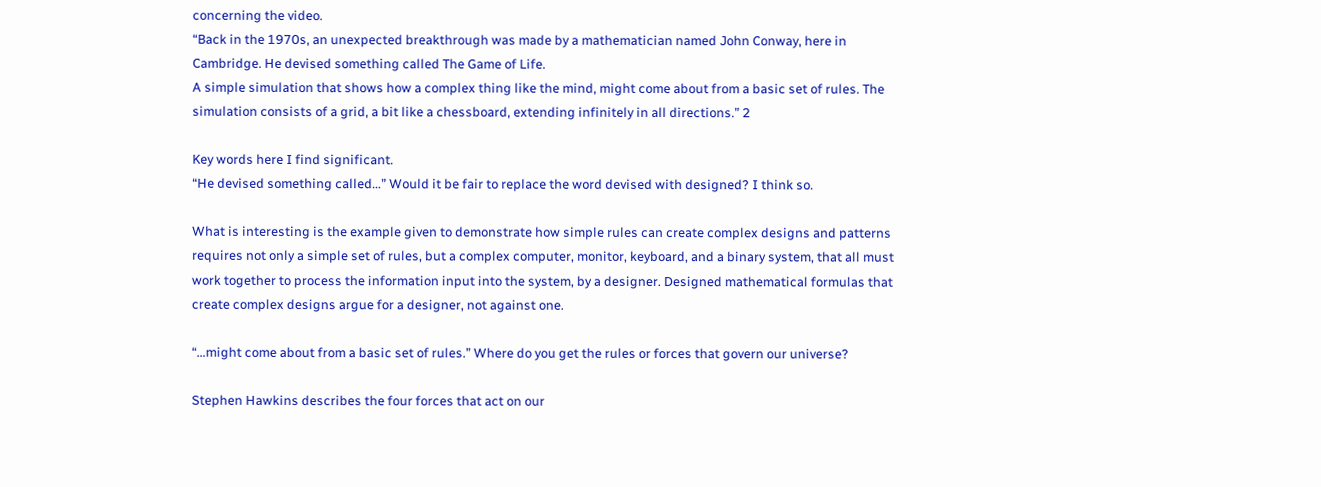concerning the video.
“Back in the 1970s, an unexpected breakthrough was made by a mathematician named John Conway, here in Cambridge. He devised something called The Game of Life.
A simple simulation that shows how a complex thing like the mind, might come about from a basic set of rules. The simulation consists of a grid, a bit like a chessboard, extending infinitely in all directions.” 2

Key words here I find significant.
“He devised something called…” Would it be fair to replace the word devised with designed? I think so.

What is interesting is the example given to demonstrate how simple rules can create complex designs and patterns requires not only a simple set of rules, but a complex computer, monitor, keyboard, and a binary system, that all must work together to process the information input into the system, by a designer. Designed mathematical formulas that create complex designs argue for a designer, not against one.

“…might come about from a basic set of rules.” Where do you get the rules or forces that govern our universe?

Stephen Hawkins describes the four forces that act on our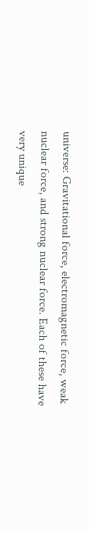universe: Gravitational force, electromagnetic force, weak nuclear force, and strong nuclear force. Each of these have very unique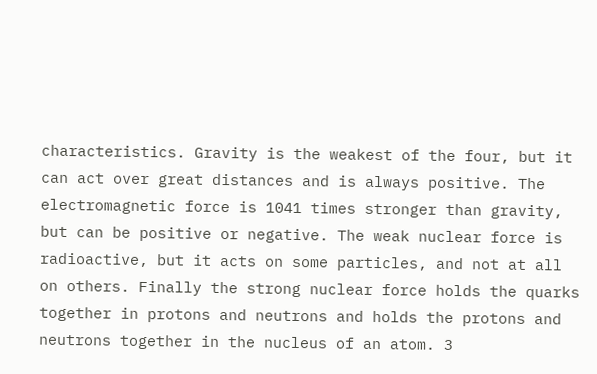characteristics. Gravity is the weakest of the four, but it can act over great distances and is always positive. The electromagnetic force is 1041 times stronger than gravity, but can be positive or negative. The weak nuclear force is radioactive, but it acts on some particles, and not at all on others. Finally the strong nuclear force holds the quarks together in protons and neutrons and holds the protons and neutrons together in the nucleus of an atom. 3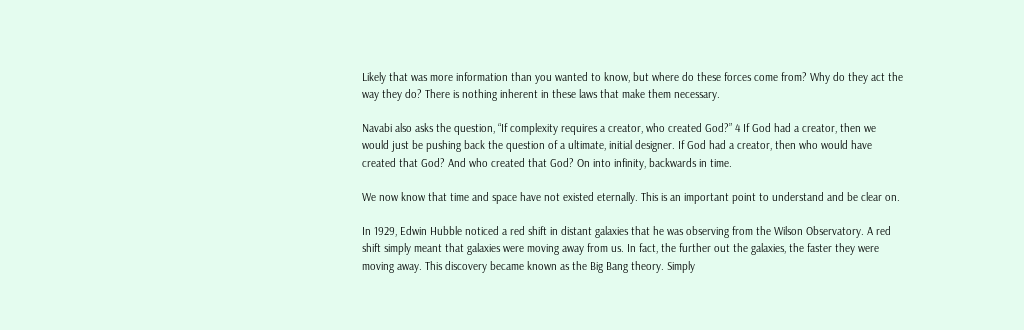Likely that was more information than you wanted to know, but where do these forces come from? Why do they act the way they do? There is nothing inherent in these laws that make them necessary.

Navabi also asks the question, “If complexity requires a creator, who created God?” 4 If God had a creator, then we would just be pushing back the question of a ultimate, initial designer. If God had a creator, then who would have created that God? And who created that God? On into infinity, backwards in time.

We now know that time and space have not existed eternally. This is an important point to understand and be clear on.

In 1929, Edwin Hubble noticed a red shift in distant galaxies that he was observing from the Wilson Observatory. A red shift simply meant that galaxies were moving away from us. In fact, the further out the galaxies, the faster they were moving away. This discovery became known as the Big Bang theory. Simply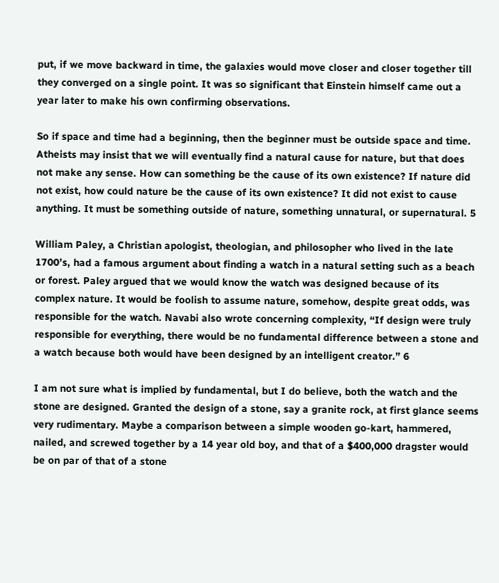put, if we move backward in time, the galaxies would move closer and closer together till they converged on a single point. It was so significant that Einstein himself came out a year later to make his own confirming observations.

So if space and time had a beginning, then the beginner must be outside space and time.
Atheists may insist that we will eventually find a natural cause for nature, but that does not make any sense. How can something be the cause of its own existence? If nature did not exist, how could nature be the cause of its own existence? It did not exist to cause anything. It must be something outside of nature, something unnatural, or supernatural. 5

William Paley, a Christian apologist, theologian, and philosopher who lived in the late 1700’s, had a famous argument about finding a watch in a natural setting such as a beach or forest. Paley argued that we would know the watch was designed because of its complex nature. It would be foolish to assume nature, somehow, despite great odds, was responsible for the watch. Navabi also wrote concerning complexity, “If design were truly responsible for everything, there would be no fundamental difference between a stone and a watch because both would have been designed by an intelligent creator.” 6

I am not sure what is implied by fundamental, but I do believe, both the watch and the stone are designed. Granted the design of a stone, say a granite rock, at first glance seems very rudimentary. Maybe a comparison between a simple wooden go-kart, hammered, nailed, and screwed together by a 14 year old boy, and that of a $400,000 dragster would be on par of that of a stone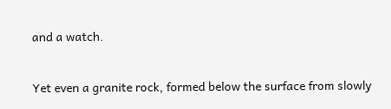and a watch.

Yet even a granite rock, formed below the surface from slowly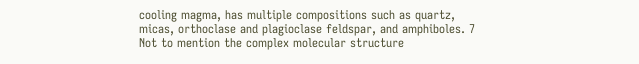cooling magma, has multiple compositions such as quartz, micas, orthoclase and plagioclase feldspar, and amphiboles. 7 Not to mention the complex molecular structure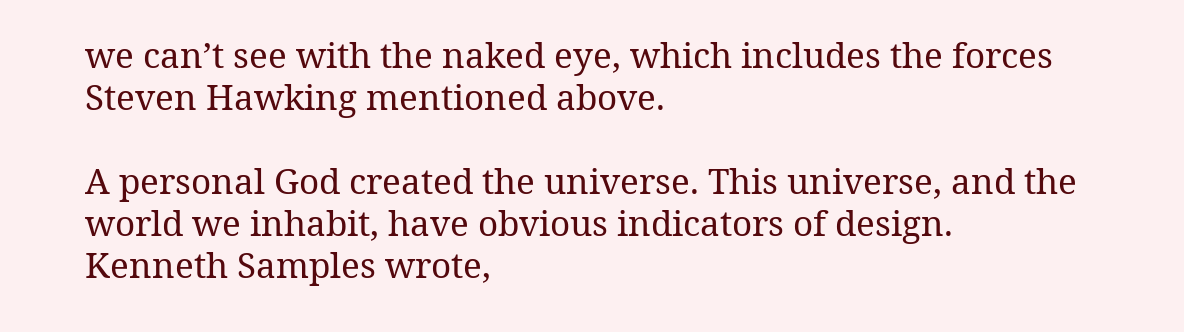we can’t see with the naked eye, which includes the forces Steven Hawking mentioned above.

A personal God created the universe. This universe, and the world we inhabit, have obvious indicators of design. Kenneth Samples wrote,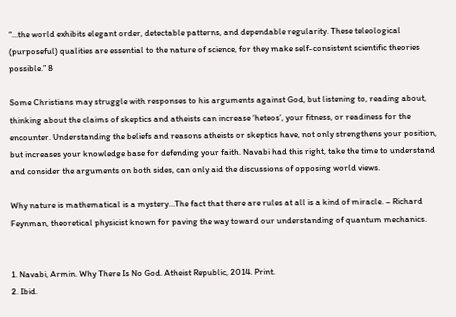“…the world exhibits elegant order, detectable patterns, and dependable regularity. These teleological (purposeful) qualities are essential to the nature of science, for they make self-consistent scientific theories possible.” 8

Some Christians may struggle with responses to his arguments against God, but listening to, reading about, thinking about the claims of skeptics and atheists can increase ‘heteos’, your fitness, or readiness for the encounter. Understanding the beliefs and reasons atheists or skeptics have, not only strengthens your position, but increases your knowledge base for defending your faith. Navabi had this right, take the time to understand and consider the arguments on both sides, can only aid the discussions of opposing world views.

Why nature is mathematical is a mystery…The fact that there are rules at all is a kind of miracle. – Richard Feynman, theoretical physicist known for paving the way toward our understanding of quantum mechanics.


1. Navabi, Armin. Why There Is No God. Atheist Republic, 2014. Print.
2. Ibid.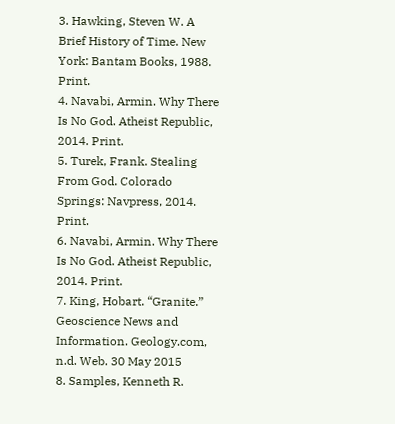3. Hawking, Steven W. A Brief History of Time. New York: Bantam Books, 1988. Print.
4. Navabi, Armin. Why There Is No God. Atheist Republic, 2014. Print.
5. Turek, Frank. Stealing From God. Colorado Springs: Navpress, 2014. Print.
6. Navabi, Armin. Why There Is No God. Atheist Republic, 2014. Print.
7. King, Hobart. “Granite.” Geoscience News and Information. Geology.com, n.d. Web. 30 May 2015
8. Samples, Kenneth R.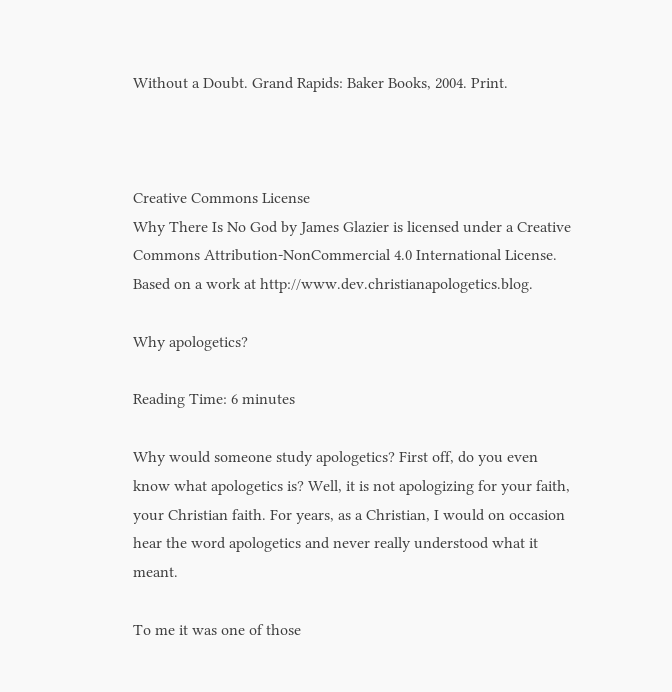Without a Doubt. Grand Rapids: Baker Books, 2004. Print.



Creative Commons License
Why There Is No God by James Glazier is licensed under a Creative Commons Attribution-NonCommercial 4.0 International License.
Based on a work at http://www.dev.christianapologetics.blog.

Why apologetics?

Reading Time: 6 minutes

Why would someone study apologetics? First off, do you even know what apologetics is? Well, it is not apologizing for your faith, your Christian faith. For years, as a Christian, I would on occasion hear the word apologetics and never really understood what it meant.

To me it was one of those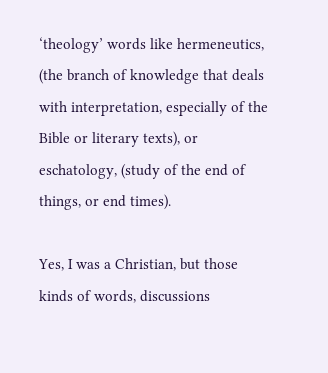‘theology’ words like hermeneutics, (the branch of knowledge that deals with interpretation, especially of the Bible or literary texts), or eschatology, (study of the end of things, or end times).

Yes, I was a Christian, but those kinds of words, discussions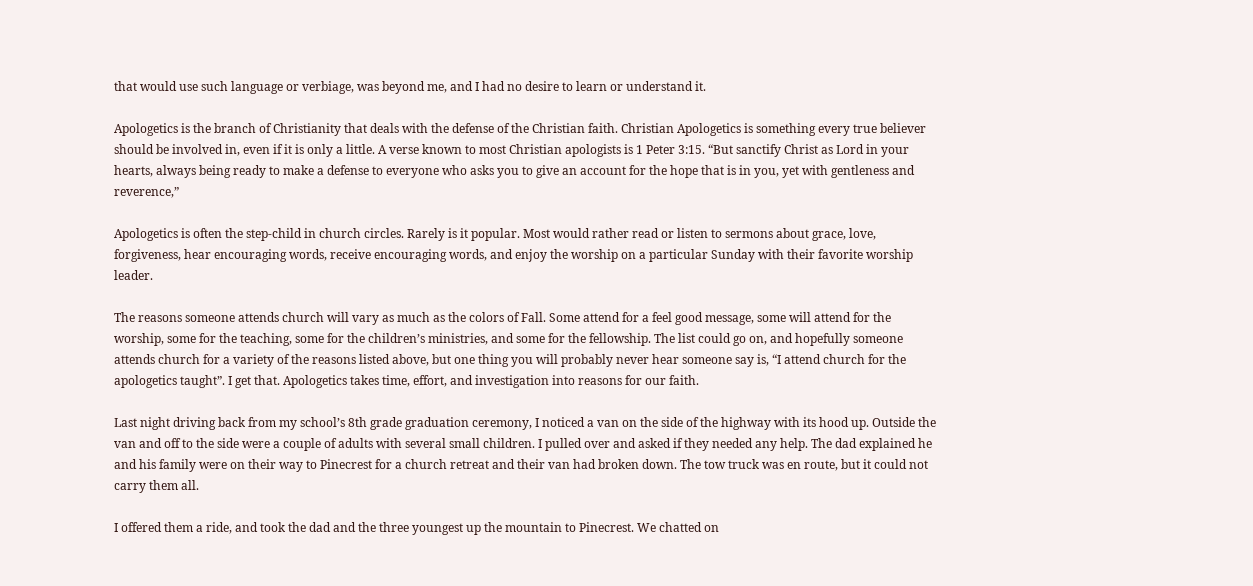that would use such language or verbiage, was beyond me, and I had no desire to learn or understand it.

Apologetics is the branch of Christianity that deals with the defense of the Christian faith. Christian Apologetics is something every true believer should be involved in, even if it is only a little. A verse known to most Christian apologists is 1 Peter 3:15. “But sanctify Christ as Lord in your hearts, always being ready to make a defense to everyone who asks you to give an account for the hope that is in you, yet with gentleness and reverence,”

Apologetics is often the step-child in church circles. Rarely is it popular. Most would rather read or listen to sermons about grace, love, forgiveness, hear encouraging words, receive encouraging words, and enjoy the worship on a particular Sunday with their favorite worship leader.

The reasons someone attends church will vary as much as the colors of Fall. Some attend for a feel good message, some will attend for the worship, some for the teaching, some for the children’s ministries, and some for the fellowship. The list could go on, and hopefully someone attends church for a variety of the reasons listed above, but one thing you will probably never hear someone say is, “I attend church for the apologetics taught”. I get that. Apologetics takes time, effort, and investigation into reasons for our faith.

Last night driving back from my school’s 8th grade graduation ceremony, I noticed a van on the side of the highway with its hood up. Outside the van and off to the side were a couple of adults with several small children. I pulled over and asked if they needed any help. The dad explained he and his family were on their way to Pinecrest for a church retreat and their van had broken down. The tow truck was en route, but it could not carry them all.

I offered them a ride, and took the dad and the three youngest up the mountain to Pinecrest. We chatted on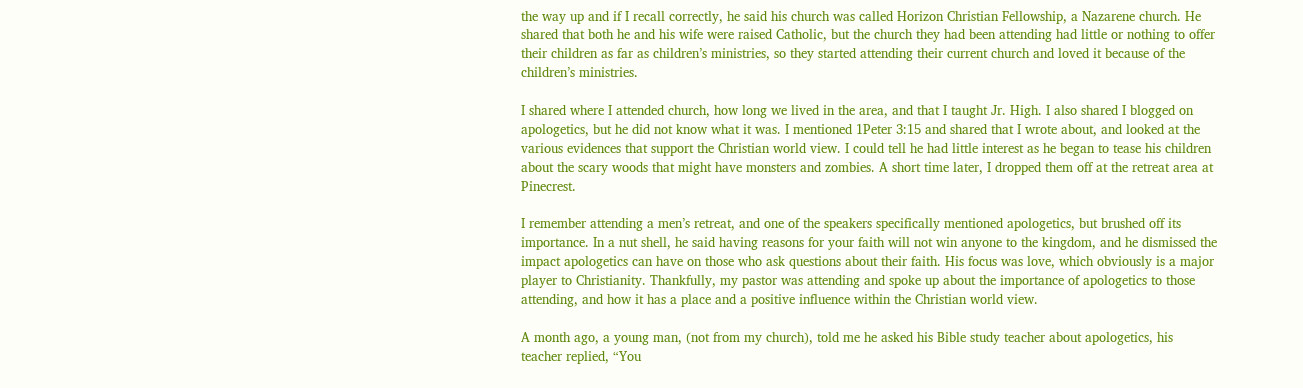the way up and if I recall correctly, he said his church was called Horizon Christian Fellowship, a Nazarene church. He shared that both he and his wife were raised Catholic, but the church they had been attending had little or nothing to offer their children as far as children’s ministries, so they started attending their current church and loved it because of the children’s ministries.

I shared where I attended church, how long we lived in the area, and that I taught Jr. High. I also shared I blogged on apologetics, but he did not know what it was. I mentioned 1Peter 3:15 and shared that I wrote about, and looked at the various evidences that support the Christian world view. I could tell he had little interest as he began to tease his children about the scary woods that might have monsters and zombies. A short time later, I dropped them off at the retreat area at Pinecrest.

I remember attending a men’s retreat, and one of the speakers specifically mentioned apologetics, but brushed off its importance. In a nut shell, he said having reasons for your faith will not win anyone to the kingdom, and he dismissed the impact apologetics can have on those who ask questions about their faith. His focus was love, which obviously is a major player to Christianity. Thankfully, my pastor was attending and spoke up about the importance of apologetics to those attending, and how it has a place and a positive influence within the Christian world view.

A month ago, a young man, (not from my church), told me he asked his Bible study teacher about apologetics, his teacher replied, “You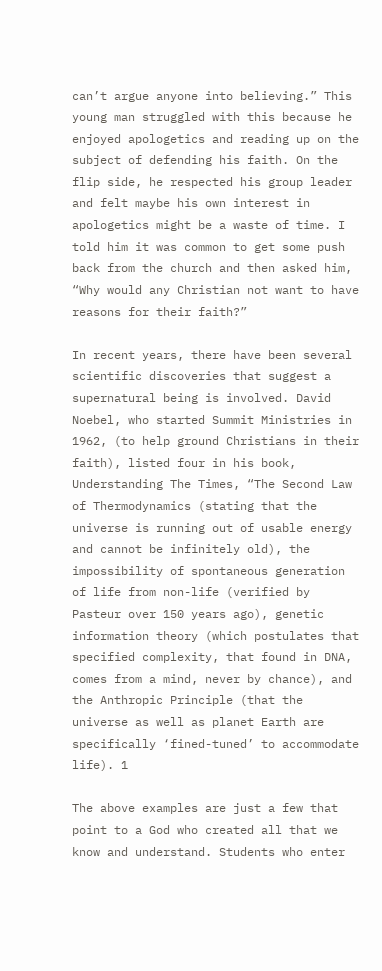can’t argue anyone into believing.” This young man struggled with this because he enjoyed apologetics and reading up on the subject of defending his faith. On the flip side, he respected his group leader and felt maybe his own interest in apologetics might be a waste of time. I told him it was common to get some push back from the church and then asked him, “Why would any Christian not want to have reasons for their faith?”

In recent years, there have been several scientific discoveries that suggest a supernatural being is involved. David Noebel, who started Summit Ministries in 1962, (to help ground Christians in their faith), listed four in his book, Understanding The Times, “The Second Law of Thermodynamics (stating that the universe is running out of usable energy and cannot be infinitely old), the impossibility of spontaneous generation of life from non-life (verified by Pasteur over 150 years ago), genetic information theory (which postulates that specified complexity, that found in DNA, comes from a mind, never by chance), and the Anthropic Principle (that the universe as well as planet Earth are specifically ‘fined-tuned’ to accommodate life). 1

The above examples are just a few that point to a God who created all that we know and understand. Students who enter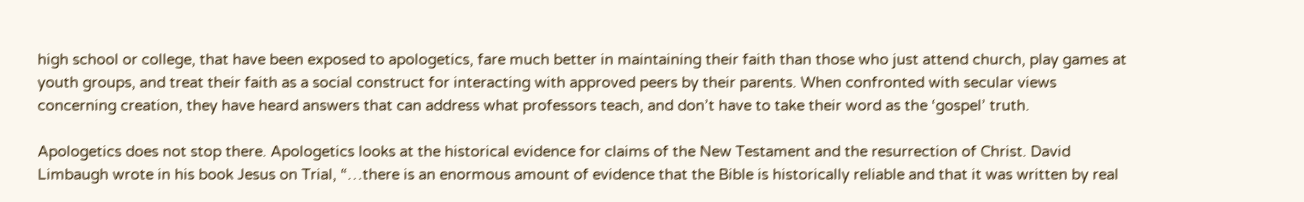high school or college, that have been exposed to apologetics, fare much better in maintaining their faith than those who just attend church, play games at youth groups, and treat their faith as a social construct for interacting with approved peers by their parents. When confronted with secular views concerning creation, they have heard answers that can address what professors teach, and don’t have to take their word as the ‘gospel’ truth.

Apologetics does not stop there. Apologetics looks at the historical evidence for claims of the New Testament and the resurrection of Christ. David Limbaugh wrote in his book Jesus on Trial, “…there is an enormous amount of evidence that the Bible is historically reliable and that it was written by real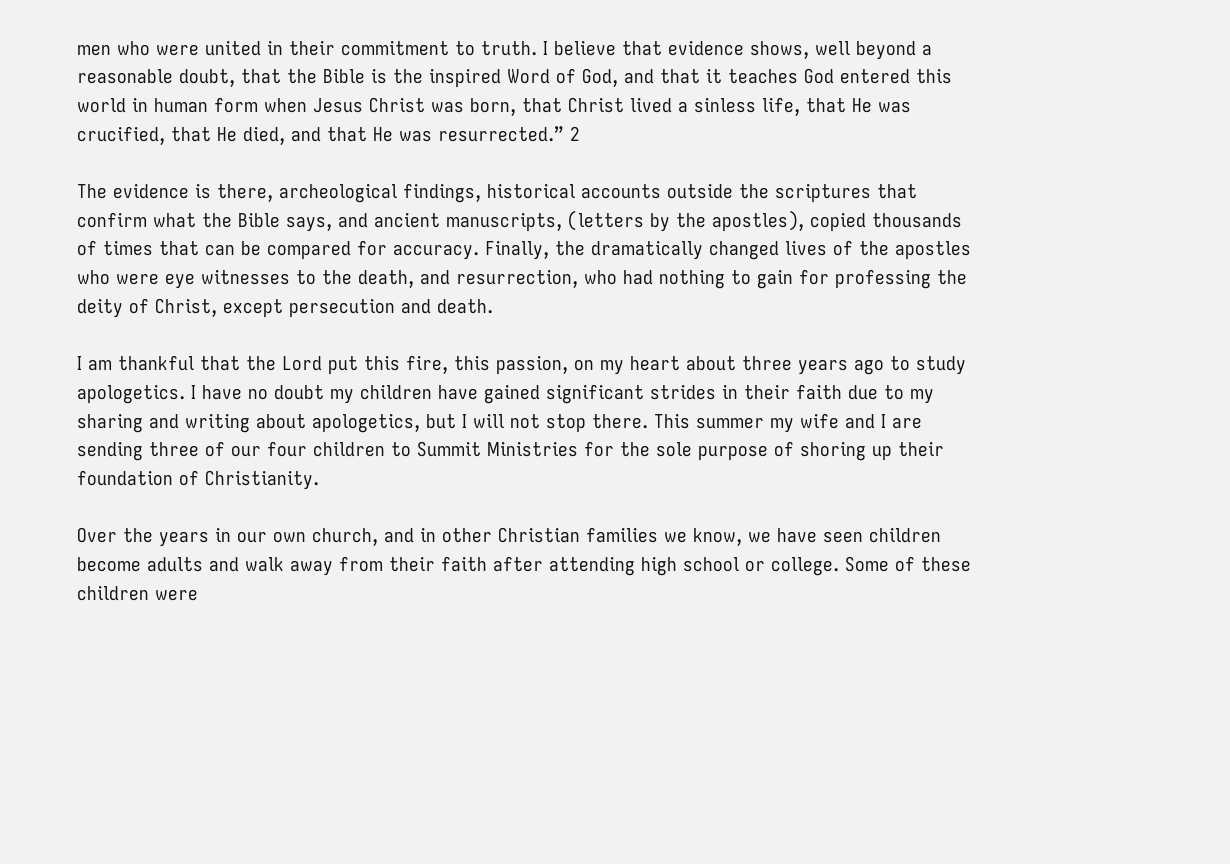men who were united in their commitment to truth. I believe that evidence shows, well beyond a reasonable doubt, that the Bible is the inspired Word of God, and that it teaches God entered this world in human form when Jesus Christ was born, that Christ lived a sinless life, that He was crucified, that He died, and that He was resurrected.” 2

The evidence is there, archeological findings, historical accounts outside the scriptures that confirm what the Bible says, and ancient manuscripts, (letters by the apostles), copied thousands of times that can be compared for accuracy. Finally, the dramatically changed lives of the apostles who were eye witnesses to the death, and resurrection, who had nothing to gain for professing the deity of Christ, except persecution and death.

I am thankful that the Lord put this fire, this passion, on my heart about three years ago to study apologetics. I have no doubt my children have gained significant strides in their faith due to my sharing and writing about apologetics, but I will not stop there. This summer my wife and I are sending three of our four children to Summit Ministries for the sole purpose of shoring up their foundation of Christianity.

Over the years in our own church, and in other Christian families we know, we have seen children become adults and walk away from their faith after attending high school or college. Some of these children were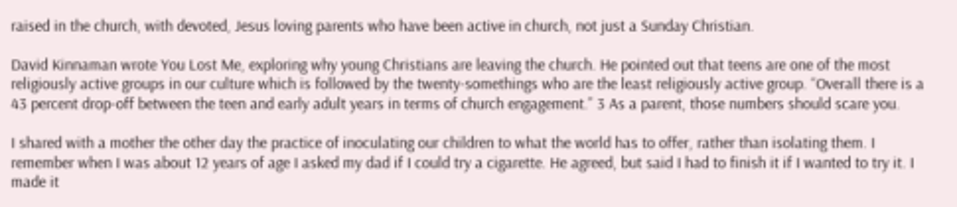raised in the church, with devoted, Jesus loving parents who have been active in church, not just a Sunday Christian.

David Kinnaman wrote You Lost Me, exploring why young Christians are leaving the church. He pointed out that teens are one of the most religiously active groups in our culture which is followed by the twenty-somethings who are the least religiously active group. “Overall there is a 43 percent drop-off between the teen and early adult years in terms of church engagement.” 3 As a parent, those numbers should scare you.

I shared with a mother the other day the practice of inoculating our children to what the world has to offer, rather than isolating them. I remember when I was about 12 years of age I asked my dad if I could try a cigarette. He agreed, but said I had to finish it if I wanted to try it. I made it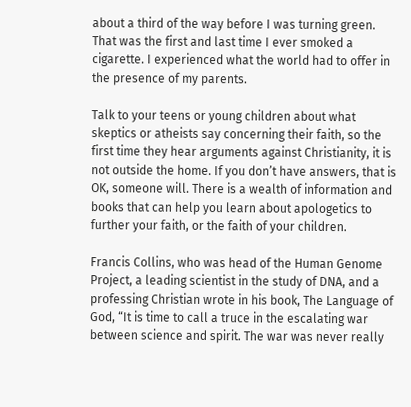about a third of the way before I was turning green. That was the first and last time I ever smoked a cigarette. I experienced what the world had to offer in the presence of my parents.

Talk to your teens or young children about what skeptics or atheists say concerning their faith, so the first time they hear arguments against Christianity, it is not outside the home. If you don’t have answers, that is OK, someone will. There is a wealth of information and books that can help you learn about apologetics to further your faith, or the faith of your children.

Francis Collins, who was head of the Human Genome Project, a leading scientist in the study of DNA, and a professing Christian wrote in his book, The Language of God, “It is time to call a truce in the escalating war between science and spirit. The war was never really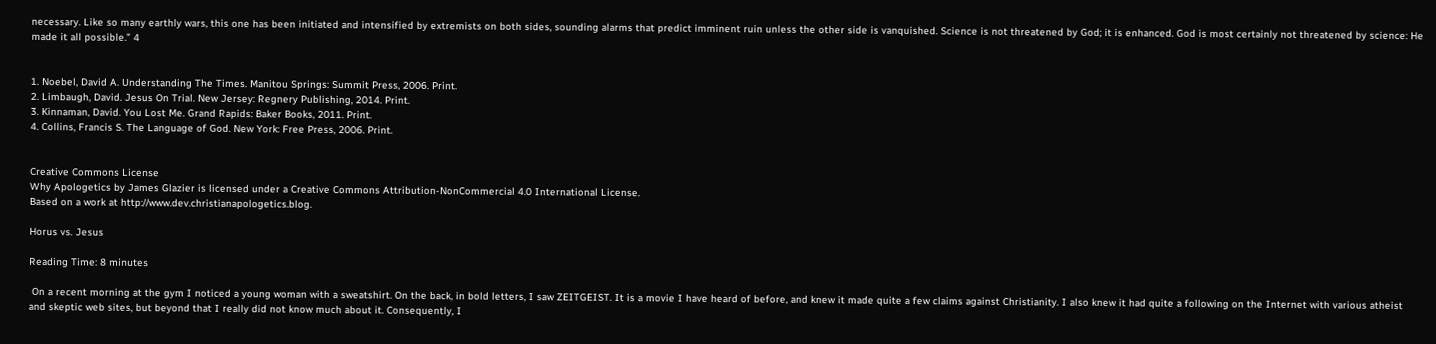necessary. Like so many earthly wars, this one has been initiated and intensified by extremists on both sides, sounding alarms that predict imminent ruin unless the other side is vanquished. Science is not threatened by God; it is enhanced. God is most certainly not threatened by science: He made it all possible.” 4


1. Noebel, David A. Understanding The Times. Manitou Springs: Summit Press, 2006. Print.
2. Limbaugh, David. Jesus On Trial. New Jersey: Regnery Publishing, 2014. Print.
3. Kinnaman, David. You Lost Me. Grand Rapids: Baker Books, 2011. Print.
4. Collins, Francis S. The Language of God. New York: Free Press, 2006. Print.


Creative Commons License
Why Apologetics by James Glazier is licensed under a Creative Commons Attribution-NonCommercial 4.0 International License.
Based on a work at http://www.dev.christianapologetics.blog.

Horus vs. Jesus

Reading Time: 8 minutes

 On a recent morning at the gym I noticed a young woman with a sweatshirt. On the back, in bold letters, I saw ZEITGEIST. It is a movie I have heard of before, and knew it made quite a few claims against Christianity. I also knew it had quite a following on the Internet with various atheist and skeptic web sites, but beyond that I really did not know much about it. Consequently, I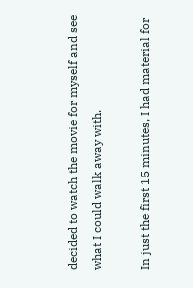decided to watch the movie for myself and see what I could walk away with.

In just the first 15 minutes, I had material for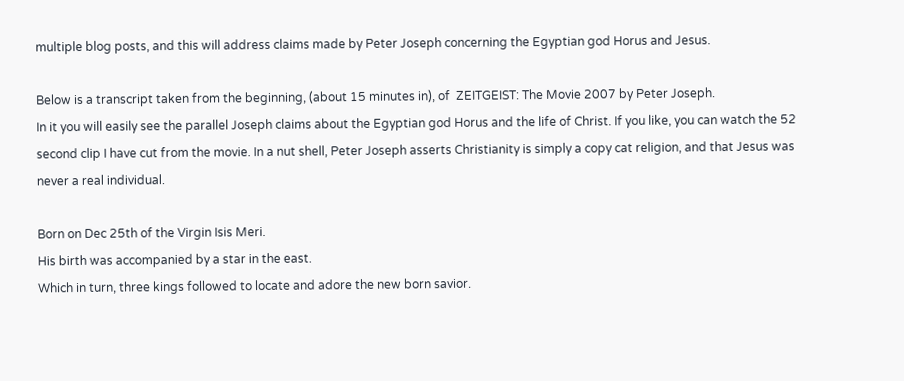multiple blog posts, and this will address claims made by Peter Joseph concerning the Egyptian god Horus and Jesus.

Below is a transcript taken from the beginning, (about 15 minutes in), of  ZEITGEIST: The Movie 2007 by Peter Joseph.
In it you will easily see the parallel Joseph claims about the Egyptian god Horus and the life of Christ. If you like, you can watch the 52 second clip I have cut from the movie. In a nut shell, Peter Joseph asserts Christianity is simply a copy cat religion, and that Jesus was never a real individual.

Born on Dec 25th of the Virgin Isis Meri.
His birth was accompanied by a star in the east.
Which in turn, three kings followed to locate and adore the new born savior.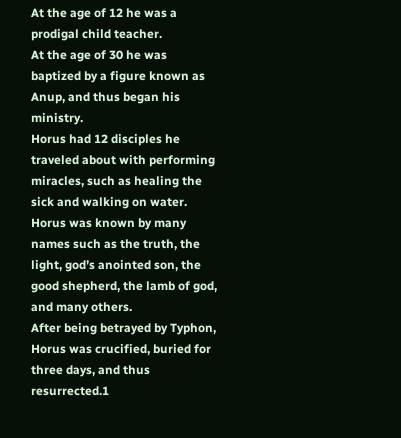At the age of 12 he was a prodigal child teacher.
At the age of 30 he was baptized by a figure known as Anup, and thus began his ministry.
Horus had 12 disciples he traveled about with performing miracles, such as healing the sick and walking on water.
Horus was known by many names such as the truth, the light, god’s anointed son, the good shepherd, the lamb of god, and many others.
After being betrayed by Typhon, Horus was crucified, buried for three days, and thus resurrected.1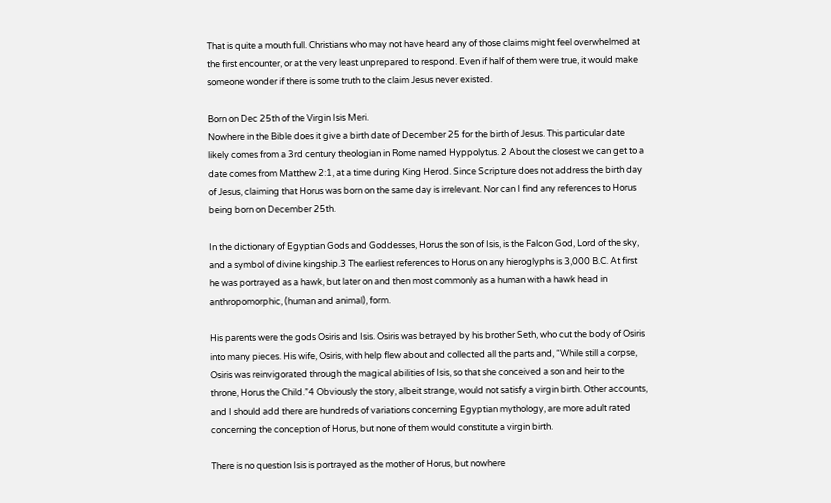That is quite a mouth full. Christians who may not have heard any of those claims might feel overwhelmed at the first encounter, or at the very least unprepared to respond. Even if half of them were true, it would make someone wonder if there is some truth to the claim Jesus never existed.

Born on Dec 25th of the Virgin Isis Meri.
Nowhere in the Bible does it give a birth date of December 25 for the birth of Jesus. This particular date likely comes from a 3rd century theologian in Rome named Hyppolytus. 2 About the closest we can get to a date comes from Matthew 2:1, at a time during King Herod. Since Scripture does not address the birth day of Jesus, claiming that Horus was born on the same day is irrelevant. Nor can I find any references to Horus being born on December 25th.

In the dictionary of Egyptian Gods and Goddesses, Horus the son of Isis, is the Falcon God, Lord of the sky, and a symbol of divine kingship.3 The earliest references to Horus on any hieroglyphs is 3,000 B.C. At first he was portrayed as a hawk, but later on and then most commonly as a human with a hawk head in anthropomorphic, (human and animal), form.

His parents were the gods Osiris and Isis. Osiris was betrayed by his brother Seth, who cut the body of Osiris into many pieces. His wife, Osiris, with help flew about and collected all the parts and, “While still a corpse, Osiris was reinvigorated through the magical abilities of Isis, so that she conceived a son and heir to the throne, Horus the Child.”4 Obviously the story, albeit strange, would not satisfy a virgin birth. Other accounts, and I should add there are hundreds of variations concerning Egyptian mythology, are more adult rated concerning the conception of Horus, but none of them would constitute a virgin birth.

There is no question Isis is portrayed as the mother of Horus, but nowhere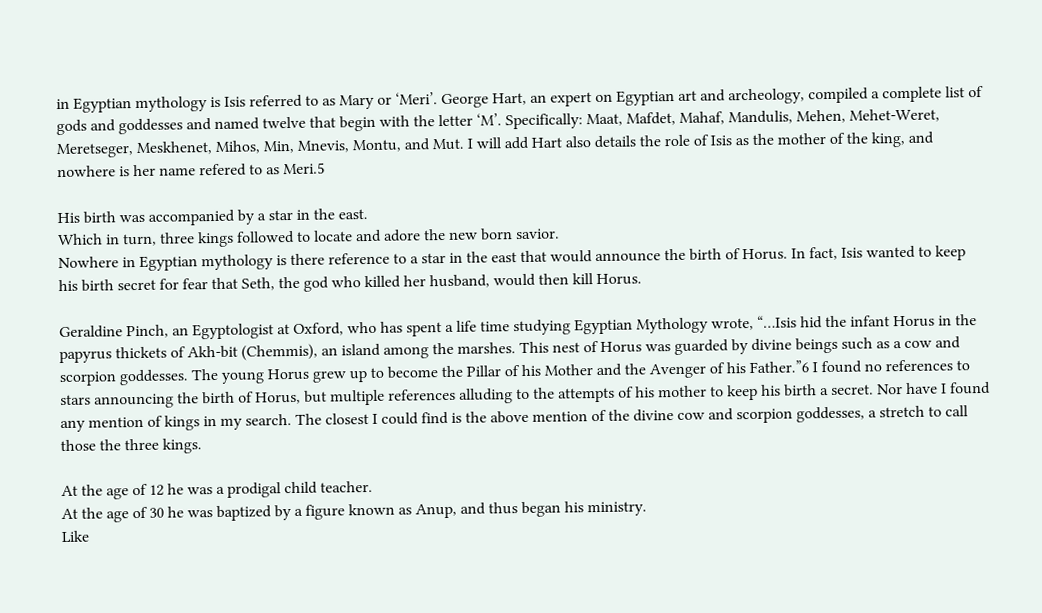in Egyptian mythology is Isis referred to as Mary or ‘Meri’. George Hart, an expert on Egyptian art and archeology, compiled a complete list of gods and goddesses and named twelve that begin with the letter ‘M’. Specifically: Maat, Mafdet, Mahaf, Mandulis, Mehen, Mehet-Weret, Meretseger, Meskhenet, Mihos, Min, Mnevis, Montu, and Mut. I will add Hart also details the role of Isis as the mother of the king, and nowhere is her name refered to as Meri.5

His birth was accompanied by a star in the east.
Which in turn, three kings followed to locate and adore the new born savior.
Nowhere in Egyptian mythology is there reference to a star in the east that would announce the birth of Horus. In fact, Isis wanted to keep his birth secret for fear that Seth, the god who killed her husband, would then kill Horus.

Geraldine Pinch, an Egyptologist at Oxford, who has spent a life time studying Egyptian Mythology wrote, “…Isis hid the infant Horus in the papyrus thickets of Akh-bit (Chemmis), an island among the marshes. This nest of Horus was guarded by divine beings such as a cow and scorpion goddesses. The young Horus grew up to become the Pillar of his Mother and the Avenger of his Father.”6 I found no references to stars announcing the birth of Horus, but multiple references alluding to the attempts of his mother to keep his birth a secret. Nor have I found any mention of kings in my search. The closest I could find is the above mention of the divine cow and scorpion goddesses, a stretch to call those the three kings.

At the age of 12 he was a prodigal child teacher.
At the age of 30 he was baptized by a figure known as Anup, and thus began his ministry.
Like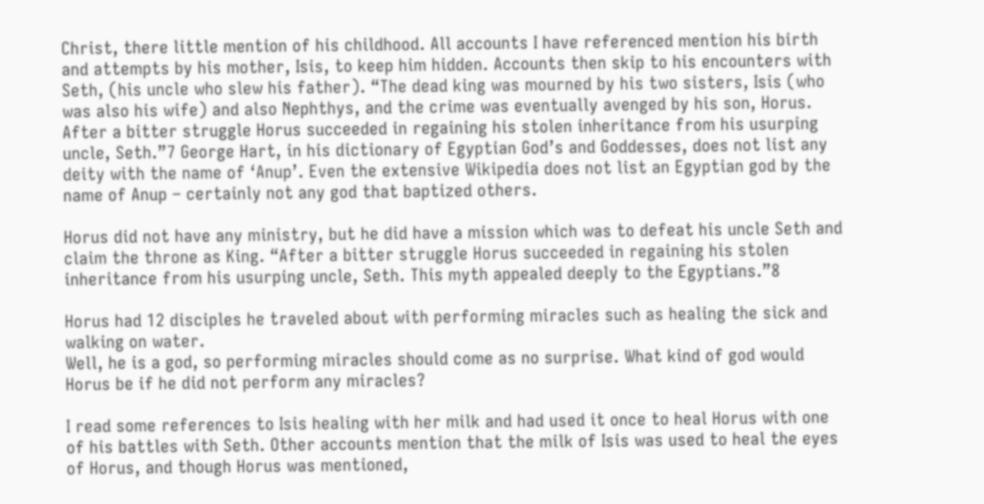Christ, there little mention of his childhood. All accounts I have referenced mention his birth and attempts by his mother, Isis, to keep him hidden. Accounts then skip to his encounters with Seth, (his uncle who slew his father). “The dead king was mourned by his two sisters, Isis (who was also his wife) and also Nephthys, and the crime was eventually avenged by his son, Horus. After a bitter struggle Horus succeeded in regaining his stolen inheritance from his usurping uncle, Seth.”7 George Hart, in his dictionary of Egyptian God’s and Goddesses, does not list any deity with the name of ‘Anup’. Even the extensive Wikipedia does not list an Egyptian god by the name of Anup – certainly not any god that baptized others.

Horus did not have any ministry, but he did have a mission which was to defeat his uncle Seth and claim the throne as King. “After a bitter struggle Horus succeeded in regaining his stolen inheritance from his usurping uncle, Seth. This myth appealed deeply to the Egyptians.”8

Horus had 12 disciples he traveled about with performing miracles such as healing the sick and walking on water.
Well, he is a god, so performing miracles should come as no surprise. What kind of god would Horus be if he did not perform any miracles?

I read some references to Isis healing with her milk and had used it once to heal Horus with one of his battles with Seth. Other accounts mention that the milk of Isis was used to heal the eyes of Horus, and though Horus was mentioned,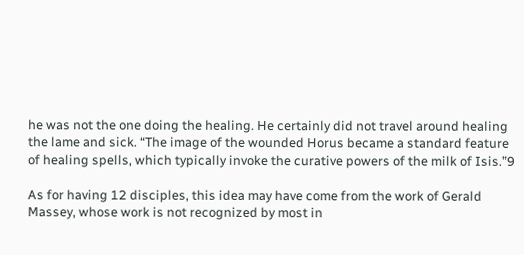he was not the one doing the healing. He certainly did not travel around healing the lame and sick. “The image of the wounded Horus became a standard feature of healing spells, which typically invoke the curative powers of the milk of Isis.”9

As for having 12 disciples, this idea may have come from the work of Gerald Massey, whose work is not recognized by most in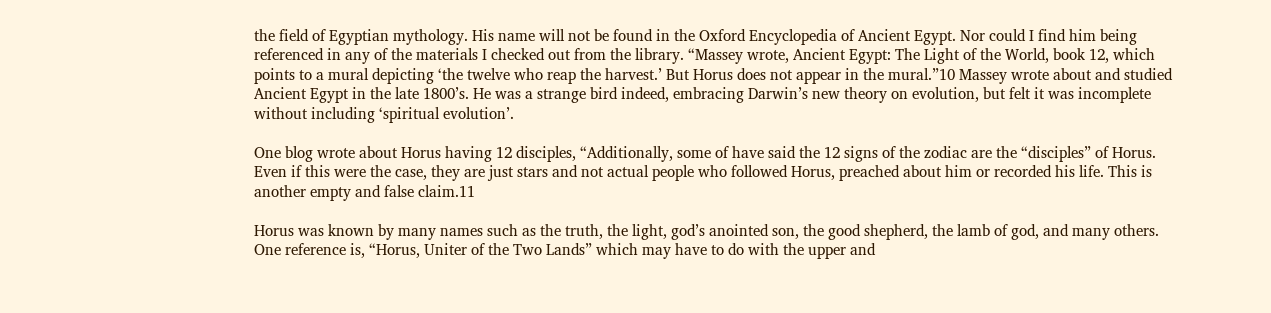the field of Egyptian mythology. His name will not be found in the Oxford Encyclopedia of Ancient Egypt. Nor could I find him being referenced in any of the materials I checked out from the library. “Massey wrote, Ancient Egypt: The Light of the World, book 12, which points to a mural depicting ‘the twelve who reap the harvest.’ But Horus does not appear in the mural.”10 Massey wrote about and studied Ancient Egypt in the late 1800’s. He was a strange bird indeed, embracing Darwin’s new theory on evolution, but felt it was incomplete without including ‘spiritual evolution’.

One blog wrote about Horus having 12 disciples, “Additionally, some of have said the 12 signs of the zodiac are the “disciples” of Horus. Even if this were the case, they are just stars and not actual people who followed Horus, preached about him or recorded his life. This is another empty and false claim.11

Horus was known by many names such as the truth, the light, god’s anointed son, the good shepherd, the lamb of god, and many others.
One reference is, “Horus, Uniter of the Two Lands” which may have to do with the upper and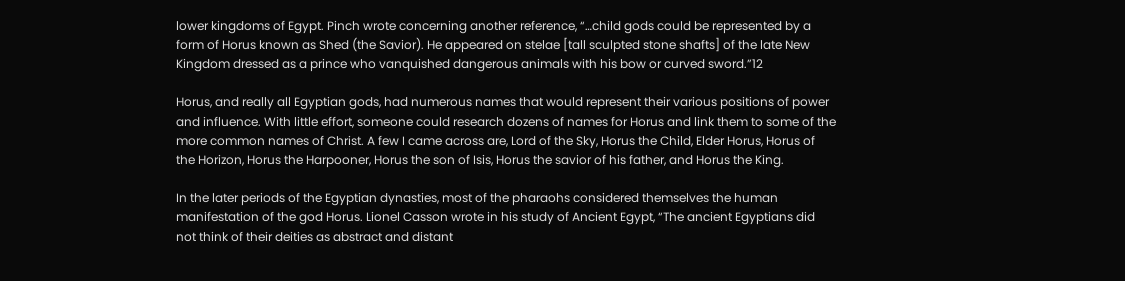lower kingdoms of Egypt. Pinch wrote concerning another reference, “…child gods could be represented by a form of Horus known as Shed (the Savior). He appeared on stelae [tall sculpted stone shafts] of the late New Kingdom dressed as a prince who vanquished dangerous animals with his bow or curved sword.”12

Horus, and really all Egyptian gods, had numerous names that would represent their various positions of power and influence. With little effort, someone could research dozens of names for Horus and link them to some of the more common names of Christ. A few I came across are, Lord of the Sky, Horus the Child, Elder Horus, Horus of the Horizon, Horus the Harpooner, Horus the son of Isis, Horus the savior of his father, and Horus the King.

In the later periods of the Egyptian dynasties, most of the pharaohs considered themselves the human manifestation of the god Horus. Lionel Casson wrote in his study of Ancient Egypt, “The ancient Egyptians did not think of their deities as abstract and distant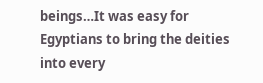beings…It was easy for Egyptians to bring the deities into every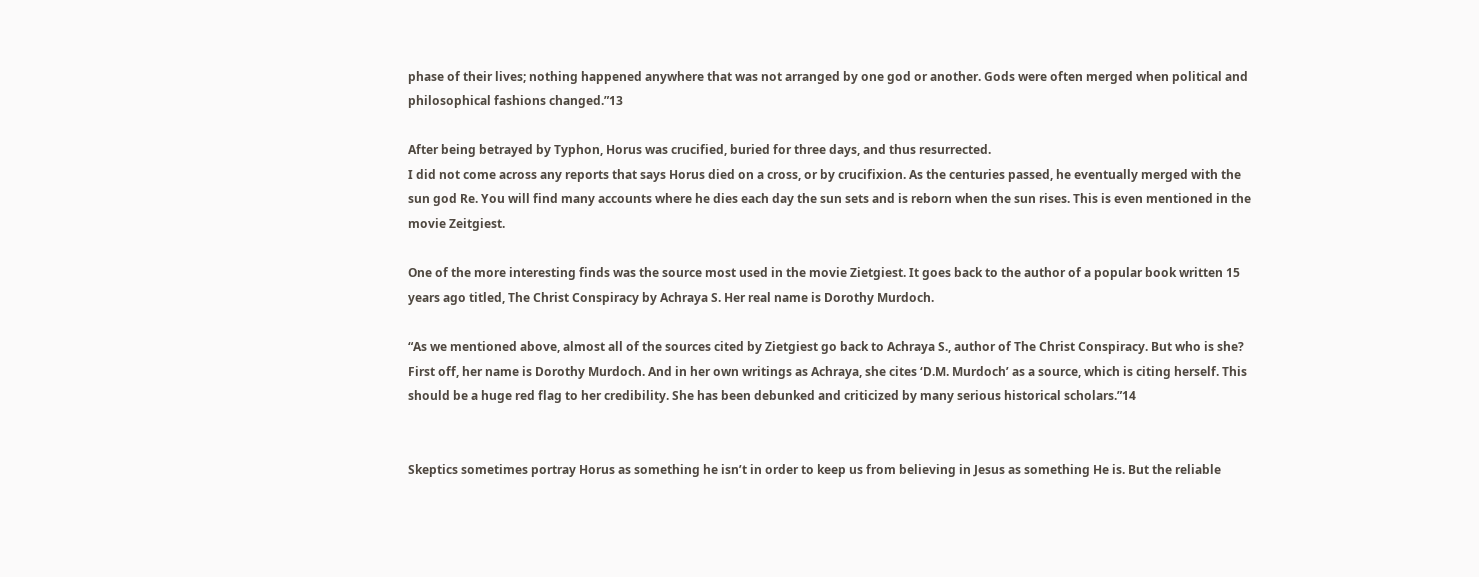phase of their lives; nothing happened anywhere that was not arranged by one god or another. Gods were often merged when political and philosophical fashions changed.”13

After being betrayed by Typhon, Horus was crucified, buried for three days, and thus resurrected.
I did not come across any reports that says Horus died on a cross, or by crucifixion. As the centuries passed, he eventually merged with the sun god Re. You will find many accounts where he dies each day the sun sets and is reborn when the sun rises. This is even mentioned in the movie Zeitgiest.

One of the more interesting finds was the source most used in the movie Zietgiest. It goes back to the author of a popular book written 15 years ago titled, The Christ Conspiracy by Achraya S. Her real name is Dorothy Murdoch.

“As we mentioned above, almost all of the sources cited by Zietgiest go back to Achraya S., author of The Christ Conspiracy. But who is she? First off, her name is Dorothy Murdoch. And in her own writings as Achraya, she cites ‘D.M. Murdoch’ as a source, which is citing herself. This should be a huge red flag to her credibility. She has been debunked and criticized by many serious historical scholars.”14


Skeptics sometimes portray Horus as something he isn’t in order to keep us from believing in Jesus as something He is. But the reliable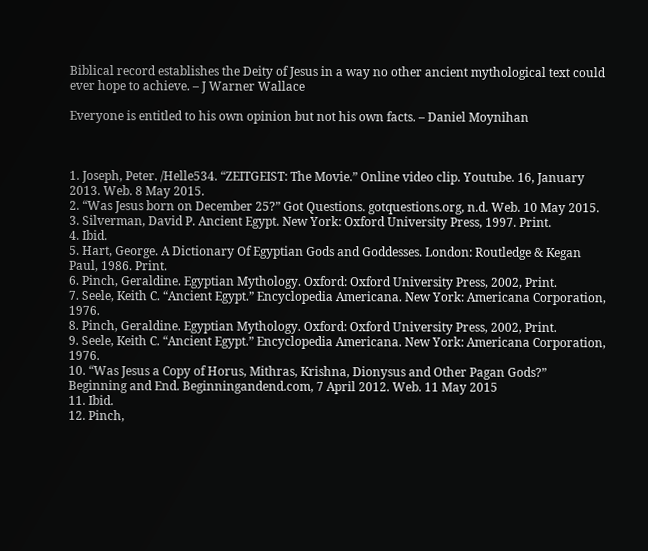Biblical record establishes the Deity of Jesus in a way no other ancient mythological text could ever hope to achieve. – J Warner Wallace

Everyone is entitled to his own opinion but not his own facts. – Daniel Moynihan



1. Joseph, Peter. /Helle534. “ZEITGEIST: The Movie.” Online video clip. Youtube. 16, January 2013. Web. 8 May 2015.
2. “Was Jesus born on December 25?” Got Questions. gotquestions.org, n.d. Web. 10 May 2015.
3. Silverman, David P. Ancient Egypt. New York: Oxford University Press, 1997. Print.
4. Ibid.
5. Hart, George. A Dictionary Of Egyptian Gods and Goddesses. London: Routledge & Kegan Paul, 1986. Print.
6. Pinch, Geraldine. Egyptian Mythology. Oxford: Oxford University Press, 2002, Print.
7. Seele, Keith C. “Ancient Egypt.” Encyclopedia Americana. New York: Americana Corporation, 1976.
8. Pinch, Geraldine. Egyptian Mythology. Oxford: Oxford University Press, 2002, Print.
9. Seele, Keith C. “Ancient Egypt.” Encyclopedia Americana. New York: Americana Corporation, 1976.
10. “Was Jesus a Copy of Horus, Mithras, Krishna, Dionysus and Other Pagan Gods?” Beginning and End. Beginningandend.com, 7 April 2012. Web. 11 May 2015
11. Ibid.
12. Pinch,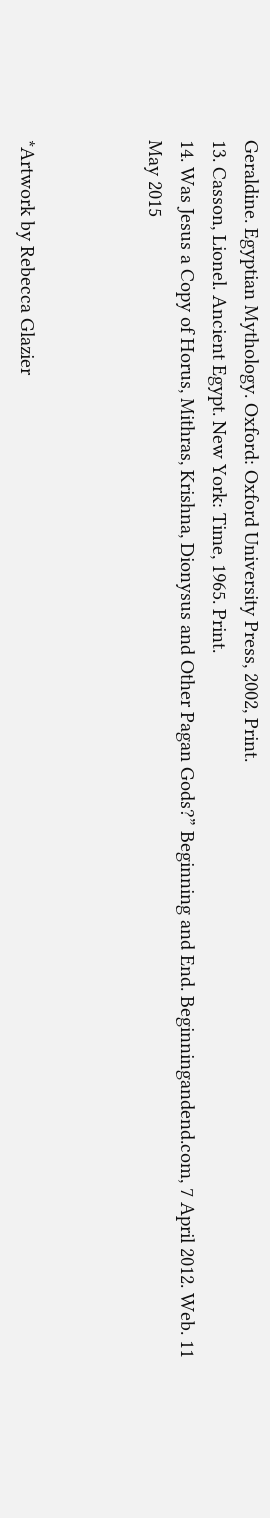Geraldine. Egyptian Mythology. Oxford: Oxford University Press, 2002, Print.
13. Casson, Lionel. Ancient Egypt. New York: Time, 1965. Print.
14. Was Jesus a Copy of Horus, Mithras, Krishna, Dionysus and Other Pagan Gods?” Beginning and End. Beginningandend.com, 7 April 2012. Web. 11 May 2015



*Artwork by Rebecca Glazier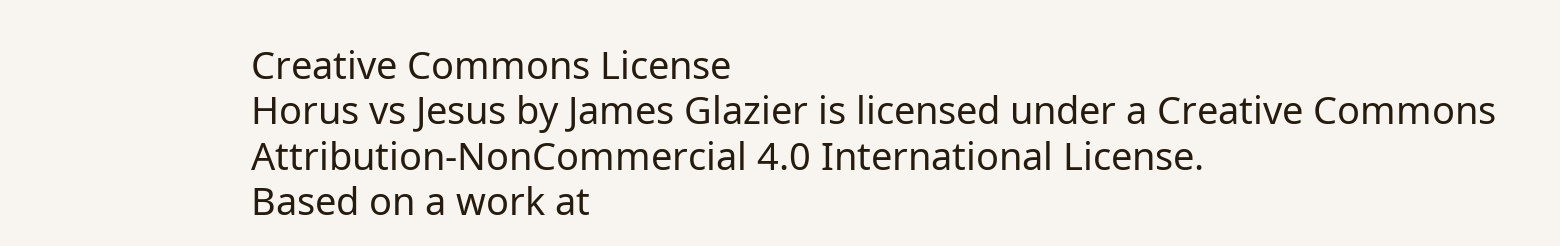Creative Commons License
Horus vs Jesus by James Glazier is licensed under a Creative Commons Attribution-NonCommercial 4.0 International License.
Based on a work at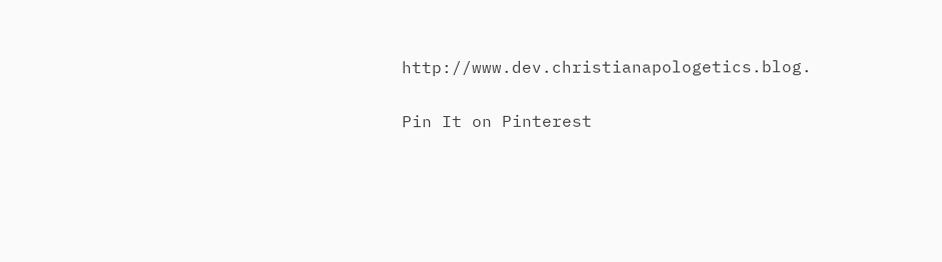http://www.dev.christianapologetics.blog.

Pin It on Pinterest